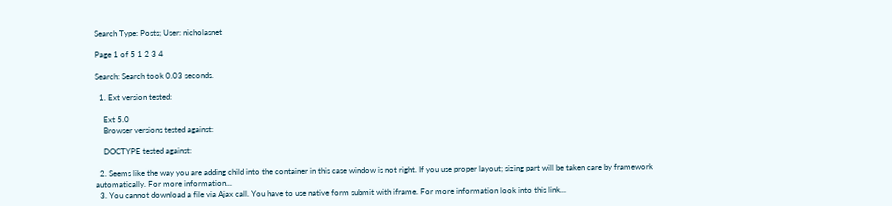Search Type: Posts; User: nicholasnet

Page 1 of 5 1 2 3 4

Search: Search took 0.03 seconds.

  1. Ext version tested:

    Ext 5.0
    Browser versions tested against:

    DOCTYPE tested against:

  2. Seems like the way you are adding child into the container in this case window is not right. If you use proper layout; sizing part will be taken care by framework automatically. For more information...
  3. You cannot download a file via Ajax call. You have to use native form submit with iframe. For more information look into this link...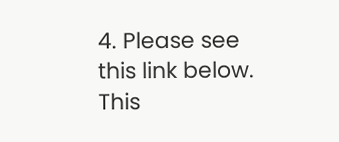4. Please see this link below. This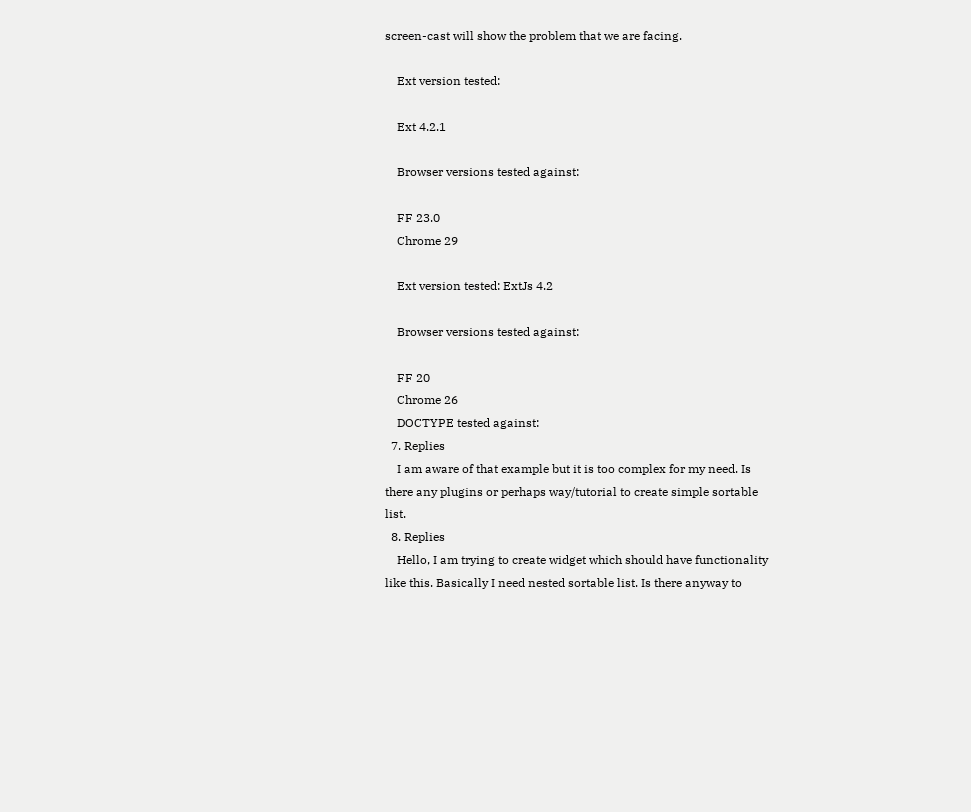screen-cast will show the problem that we are facing.

    Ext version tested:

    Ext 4.2.1

    Browser versions tested against:

    FF 23.0
    Chrome 29

    Ext version tested: ExtJs 4.2

    Browser versions tested against:

    FF 20
    Chrome 26
    DOCTYPE tested against:
  7. Replies
    I am aware of that example but it is too complex for my need. Is there any plugins or perhaps way/tutorial to create simple sortable list.
  8. Replies
    Hello, I am trying to create widget which should have functionality like this. Basically I need nested sortable list. Is there anyway to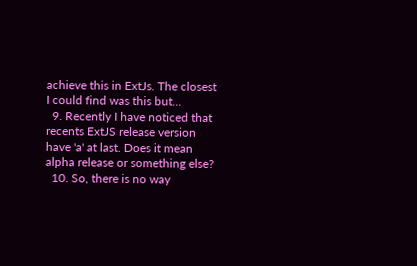achieve this in ExtJs. The closest I could find was this but...
  9. Recently I have noticed that recents ExtJS release version have 'a' at last. Does it mean alpha release or something else?
  10. So, there is no way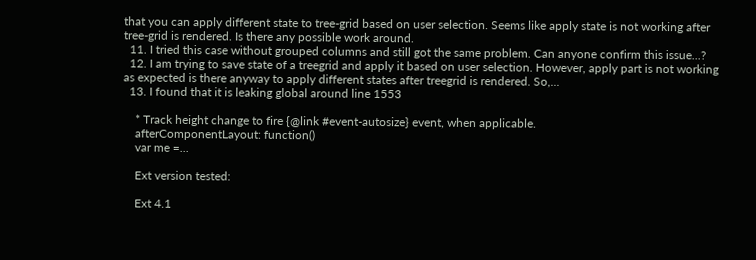that you can apply different state to tree-grid based on user selection. Seems like apply state is not working after tree-grid is rendered. Is there any possible work around.
  11. I tried this case without grouped columns and still got the same problem. Can anyone confirm this issue...?
  12. I am trying to save state of a treegrid and apply it based on user selection. However, apply part is not working as expected is there anyway to apply different states after treegrid is rendered. So,...
  13. I found that it is leaking global around line 1553

    * Track height change to fire {@link #event-autosize} event, when applicable.
    afterComponentLayout: function()
    var me =...

    Ext version tested:

    Ext 4.1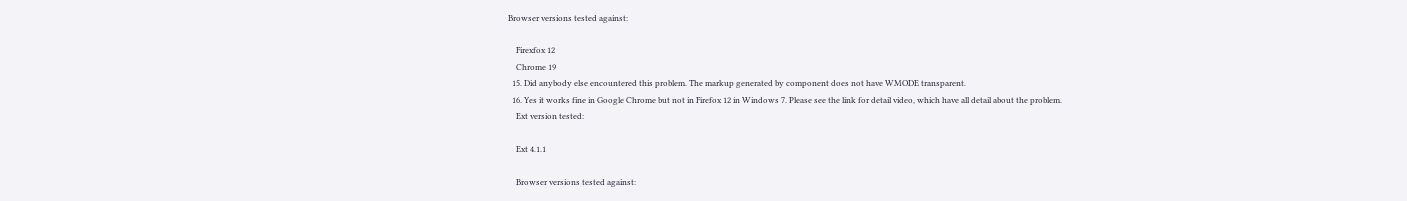Browser versions tested against:

    Firexfox 12
    Chrome 19
  15. Did anybody else encountered this problem. The markup generated by component does not have WMODE transparent.
  16. Yes it works fine in Google Chrome but not in Firefox 12 in Windows 7. Please see the link for detail video, which have all detail about the problem.
    Ext version tested:

    Ext 4.1.1

    Browser versions tested against: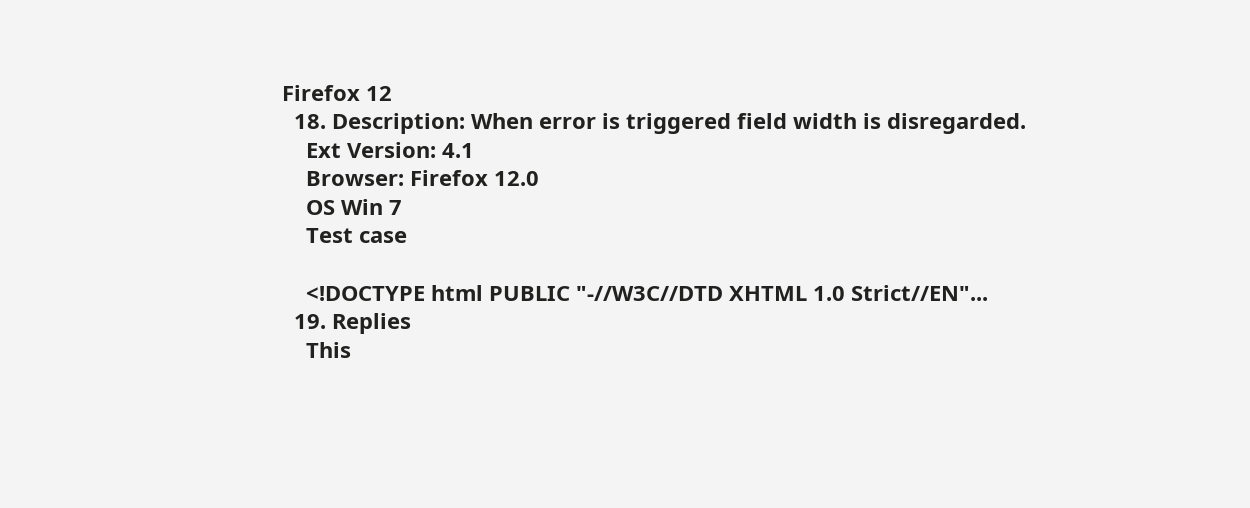Firefox 12
  18. Description: When error is triggered field width is disregarded.
    Ext Version: 4.1
    Browser: Firefox 12.0
    OS Win 7
    Test case

    <!DOCTYPE html PUBLIC "-//W3C//DTD XHTML 1.0 Strict//EN"...
  19. Replies
    This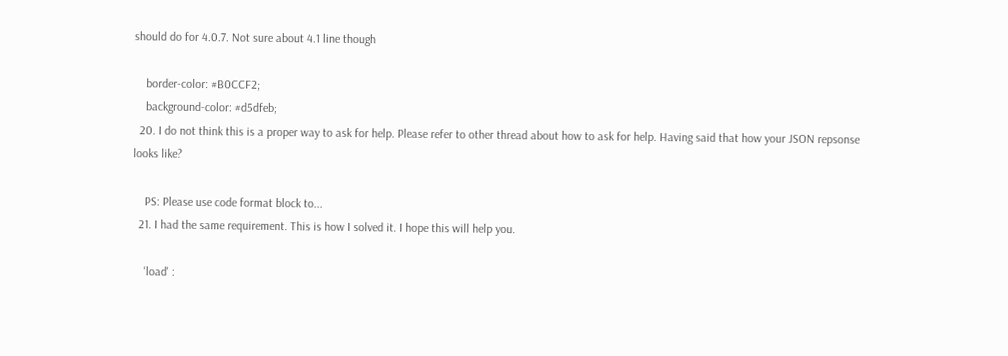should do for 4.0.7. Not sure about 4.1 line though

    border-color: #B0CCF2;
    background-color: #d5dfeb;
  20. I do not think this is a proper way to ask for help. Please refer to other thread about how to ask for help. Having said that how your JSON repsonse looks like?

    PS: Please use code format block to...
  21. I had the same requirement. This is how I solved it. I hope this will help you.

    'load' :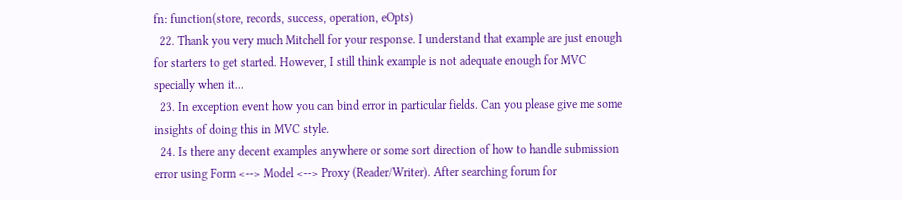fn: function(store, records, success, operation, eOpts)
  22. Thank you very much Mitchell for your response. I understand that example are just enough for starters to get started. However, I still think example is not adequate enough for MVC specially when it...
  23. In exception event how you can bind error in particular fields. Can you please give me some insights of doing this in MVC style.
  24. Is there any decent examples anywhere or some sort direction of how to handle submission error using Form <--> Model <--> Proxy (Reader/Writer). After searching forum for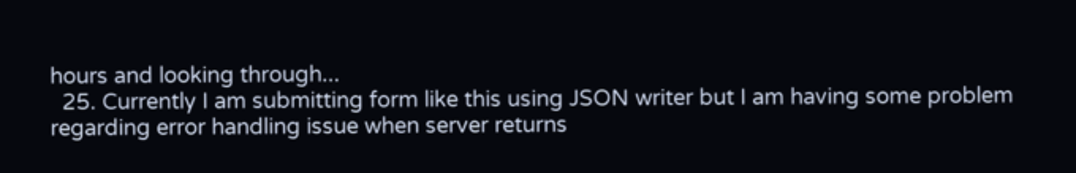hours and looking through...
  25. Currently I am submitting form like this using JSON writer but I am having some problem regarding error handling issue when server returns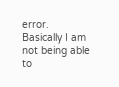error. Basically I am not being able to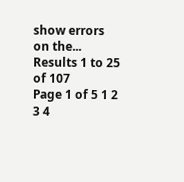show errors on the...
Results 1 to 25 of 107
Page 1 of 5 1 2 3 4